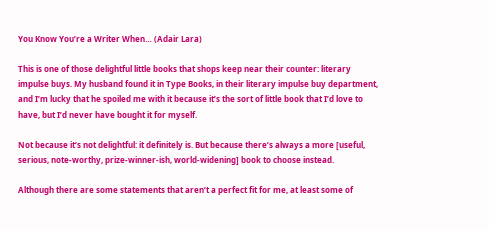You Know You’re a Writer When… (Adair Lara)

This is one of those delightful little books that shops keep near their counter: literary impulse buys. My husband found it in Type Books, in their literary impulse buy department, and I’m lucky that he spoiled me with it because it’s the sort of little book that I’d love to have, but I’d never have bought it for myself.

Not because it’s not delightful: it definitely is. But because there’s always a more [useful, serious, note-worthy, prize-winner-ish, world-widening] book to choose instead.

Although there are some statements that aren’t a perfect fit for me, at least some of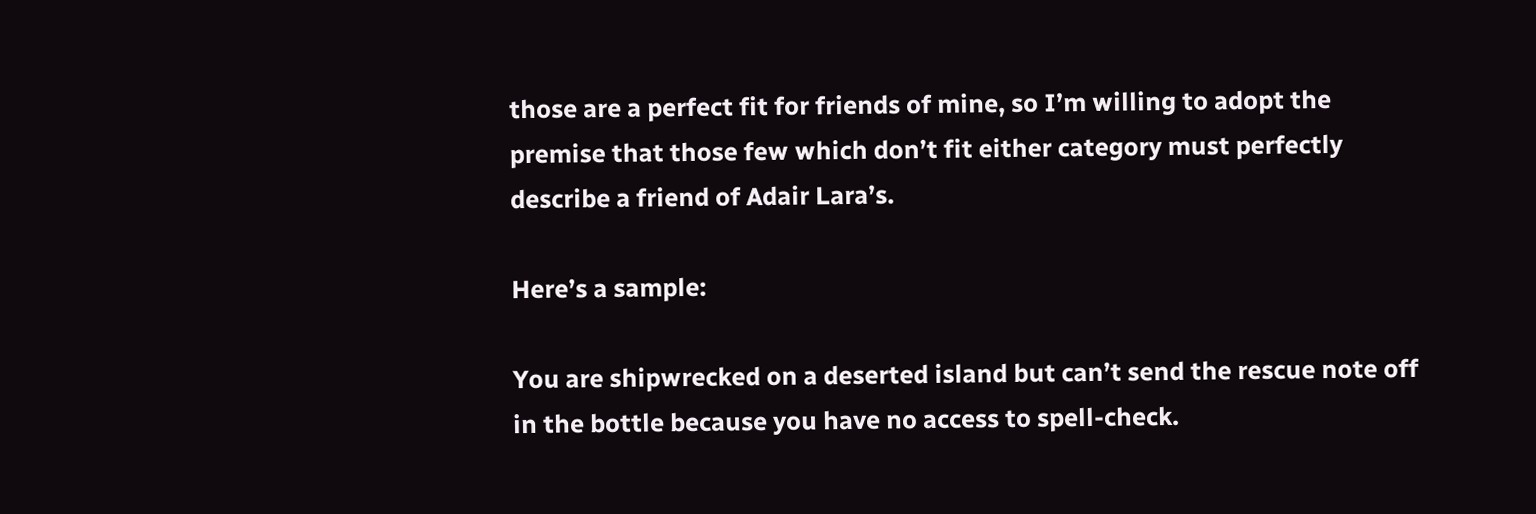those are a perfect fit for friends of mine, so I’m willing to adopt the premise that those few which don’t fit either category must perfectly describe a friend of Adair Lara’s.

Here’s a sample:

You are shipwrecked on a deserted island but can’t send the rescue note off in the bottle because you have no access to spell-check.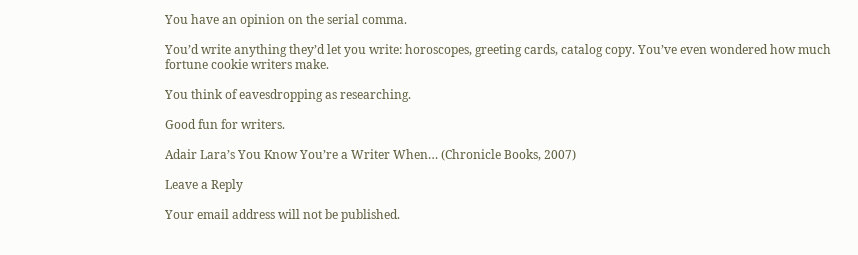You have an opinion on the serial comma.

You’d write anything they’d let you write: horoscopes, greeting cards, catalog copy. You’ve even wondered how much fortune cookie writers make.

You think of eavesdropping as researching.

Good fun for writers.

Adair Lara’s You Know You’re a Writer When… (Chronicle Books, 2007)

Leave a Reply

Your email address will not be published.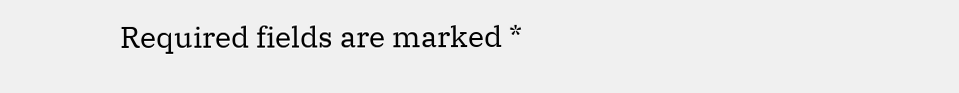Required fields are marked *